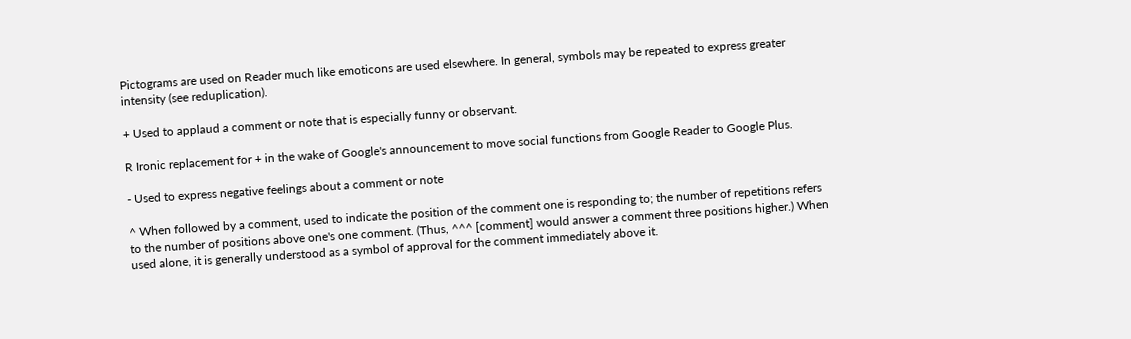Pictograms are used on Reader much like emoticons are used elsewhere. In general, symbols may be repeated to express greater intensity (see reduplication).

+ Used to applaud a comment or note that is especially funny or observant.

R Ironic replacement for + in the wake of Google's announcement to move social functions from Google Reader to Google Plus.

- Used to express negative feelings about a comment or note

^ When followed by a comment, used to indicate the position of the comment one is responding to; the number of repetitions refers to the number of positions above one's one comment. (Thus, ^^^ [comment] would answer a comment three positions higher.) When used alone, it is generally understood as a symbol of approval for the comment immediately above it.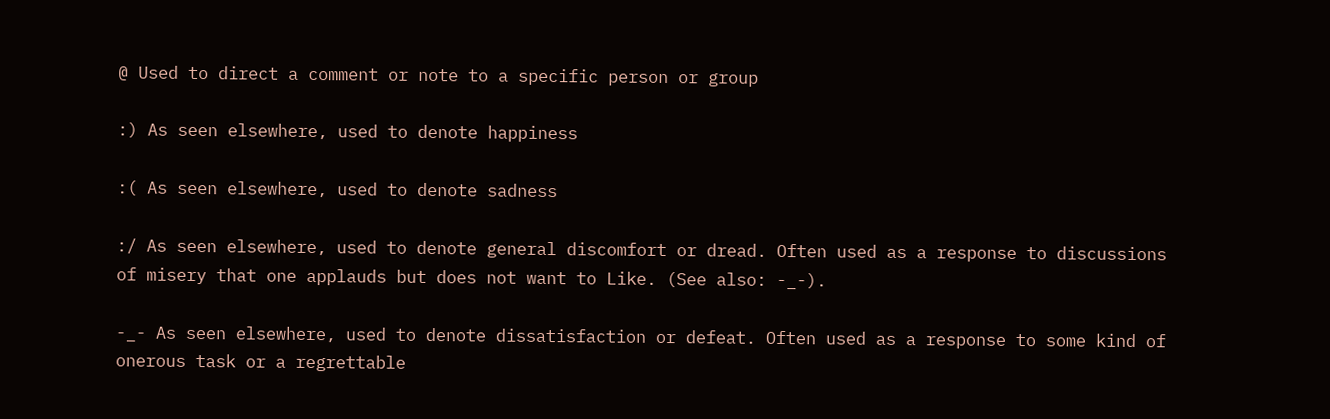@ Used to direct a comment or note to a specific person or group

:) As seen elsewhere, used to denote happiness

:( As seen elsewhere, used to denote sadness

:/ As seen elsewhere, used to denote general discomfort or dread. Often used as a response to discussions of misery that one applauds but does not want to Like. (See also: -_-).

-_- As seen elsewhere, used to denote dissatisfaction or defeat. Often used as a response to some kind of onerous task or a regrettable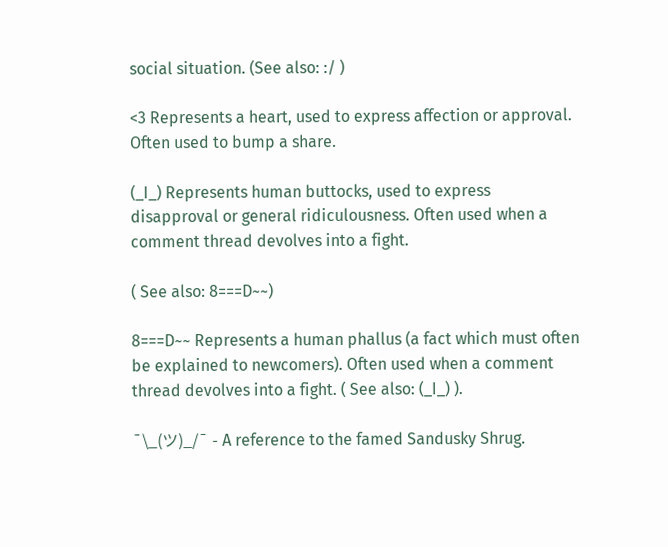social situation. (See also: :/ )

<3 Represents a heart, used to express affection or approval. Often used to bump a share.

(_I_) Represents human buttocks, used to express disapproval or general ridiculousness. Often used when a comment thread devolves into a fight.

( See also: 8===D~~)

8===D~~ Represents a human phallus (a fact which must often be explained to newcomers). Often used when a comment thread devolves into a fight. ( See also: (_I_) ).

¯\_(ツ)_/¯ - A reference to the famed Sandusky Shrug.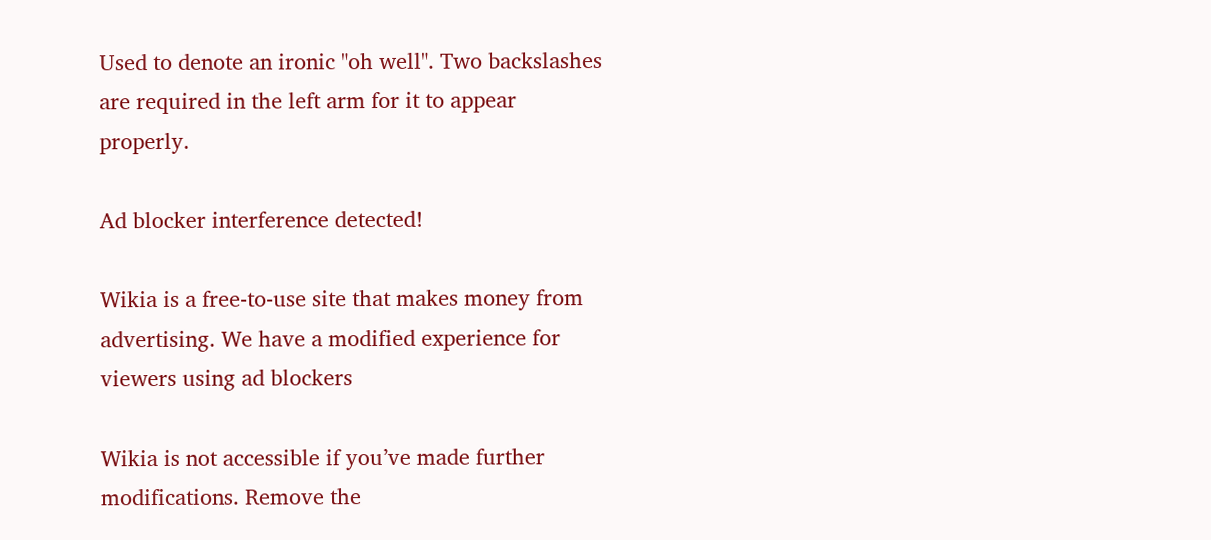Used to denote an ironic "oh well". Two backslashes are required in the left arm for it to appear properly.

Ad blocker interference detected!

Wikia is a free-to-use site that makes money from advertising. We have a modified experience for viewers using ad blockers

Wikia is not accessible if you’ve made further modifications. Remove the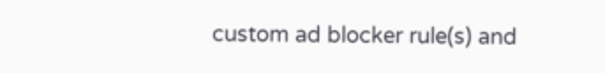custom ad blocker rule(s) and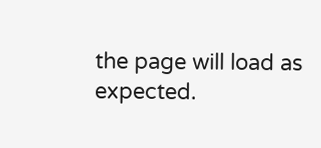the page will load as expected.